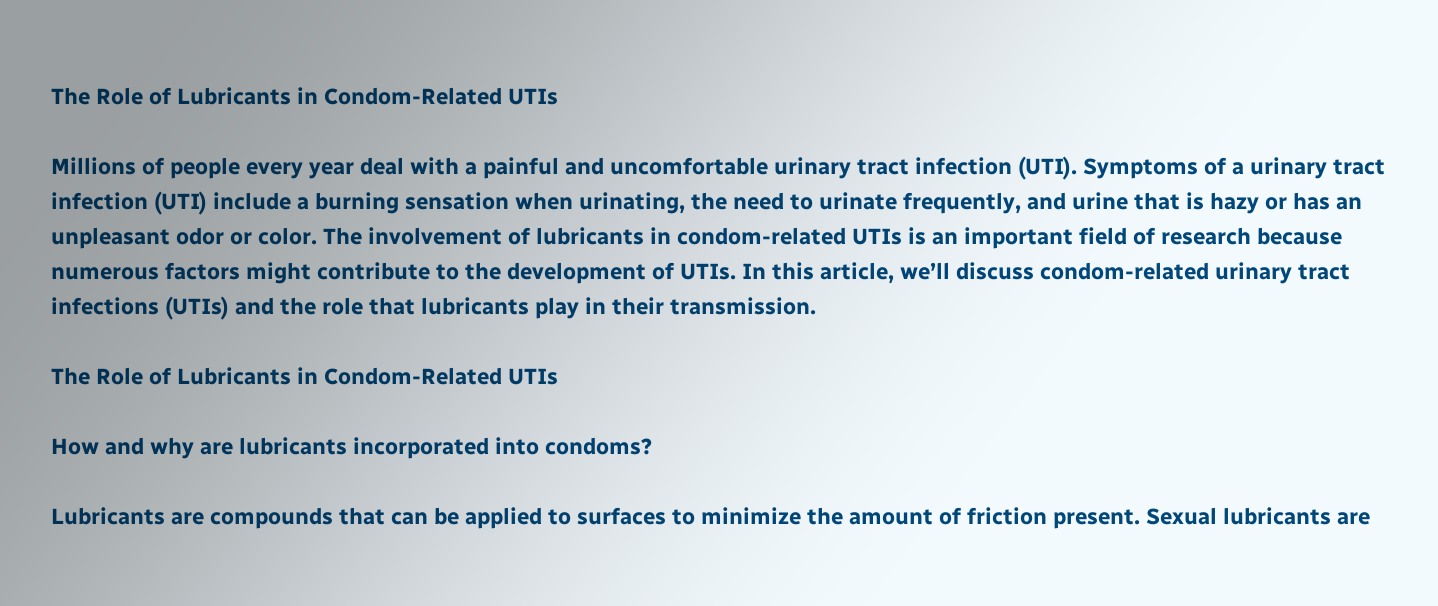The Role of Lubricants in Condom-Related UTIs

Millions of people every year deal with a painful and uncomfortable urinary tract infection (UTI). Symptoms of a urinary tract infection (UTI) include a burning sensation when urinating, the need to urinate frequently, and urine that is hazy or has an unpleasant odor or color. The involvement of lubricants in condom-related UTIs is an important field of research because numerous factors might contribute to the development of UTIs. In this article, we’ll discuss condom-related urinary tract infections (UTIs) and the role that lubricants play in their transmission.

The Role of Lubricants in Condom-Related UTIs

How and why are lubricants incorporated into condoms?

Lubricants are compounds that can be applied to surfaces to minimize the amount of friction present. Sexual lubricants are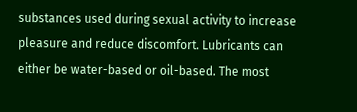substances used during sexual activity to increase pleasure and reduce discomfort. Lubricants can either be water-based or oil-based. The most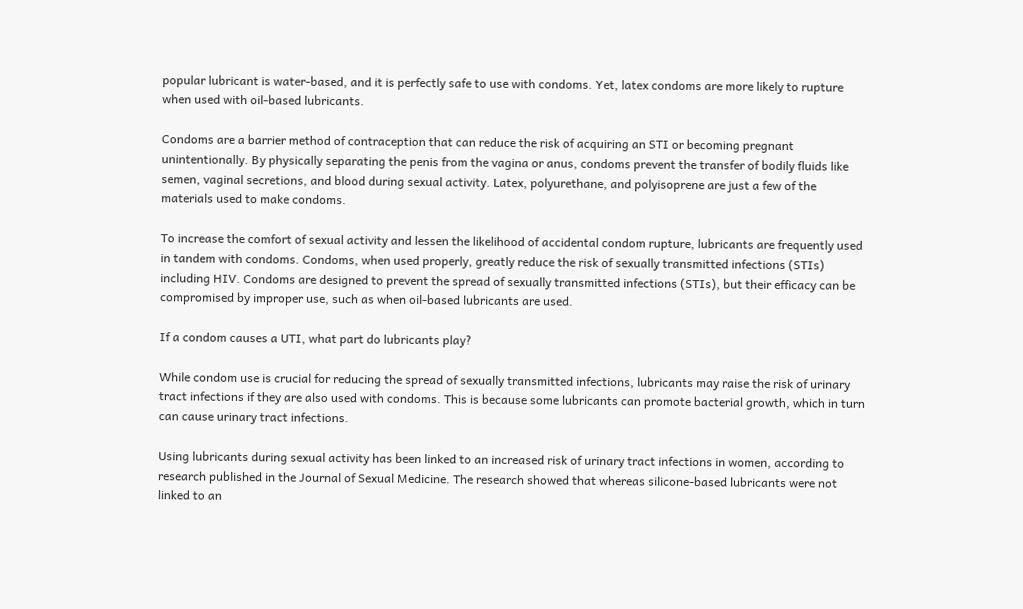popular lubricant is water-based, and it is perfectly safe to use with condoms. Yet, latex condoms are more likely to rupture when used with oil-based lubricants.

Condoms are a barrier method of contraception that can reduce the risk of acquiring an STI or becoming pregnant unintentionally. By physically separating the penis from the vagina or anus, condoms prevent the transfer of bodily fluids like semen, vaginal secretions, and blood during sexual activity. Latex, polyurethane, and polyisoprene are just a few of the materials used to make condoms.

To increase the comfort of sexual activity and lessen the likelihood of accidental condom rupture, lubricants are frequently used in tandem with condoms. Condoms, when used properly, greatly reduce the risk of sexually transmitted infections (STIs) including HIV. Condoms are designed to prevent the spread of sexually transmitted infections (STIs), but their efficacy can be compromised by improper use, such as when oil-based lubricants are used.

If a condom causes a UTI, what part do lubricants play?

While condom use is crucial for reducing the spread of sexually transmitted infections, lubricants may raise the risk of urinary tract infections if they are also used with condoms. This is because some lubricants can promote bacterial growth, which in turn can cause urinary tract infections.

Using lubricants during sexual activity has been linked to an increased risk of urinary tract infections in women, according to research published in the Journal of Sexual Medicine. The research showed that whereas silicone-based lubricants were not linked to an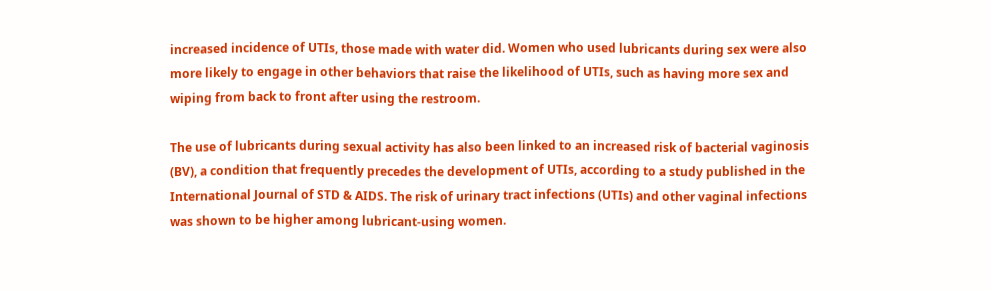increased incidence of UTIs, those made with water did. Women who used lubricants during sex were also more likely to engage in other behaviors that raise the likelihood of UTIs, such as having more sex and wiping from back to front after using the restroom.

The use of lubricants during sexual activity has also been linked to an increased risk of bacterial vaginosis (BV), a condition that frequently precedes the development of UTIs, according to a study published in the International Journal of STD & AIDS. The risk of urinary tract infections (UTIs) and other vaginal infections was shown to be higher among lubricant-using women.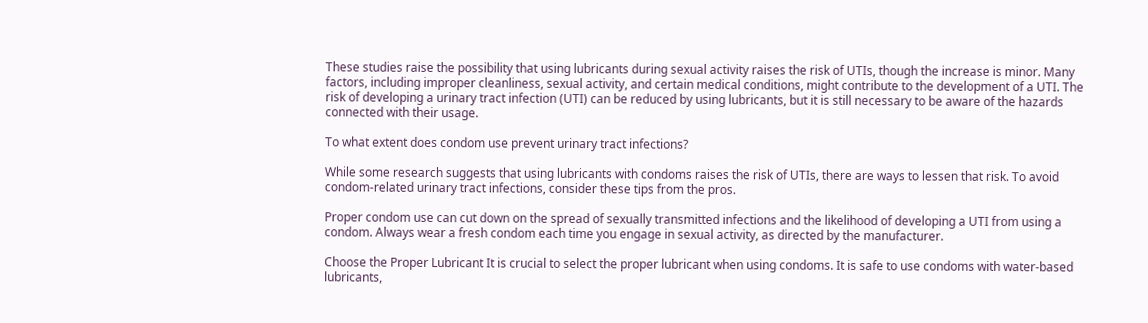These studies raise the possibility that using lubricants during sexual activity raises the risk of UTIs, though the increase is minor. Many factors, including improper cleanliness, sexual activity, and certain medical conditions, might contribute to the development of a UTI. The risk of developing a urinary tract infection (UTI) can be reduced by using lubricants, but it is still necessary to be aware of the hazards connected with their usage.

To what extent does condom use prevent urinary tract infections?

While some research suggests that using lubricants with condoms raises the risk of UTIs, there are ways to lessen that risk. To avoid condom-related urinary tract infections, consider these tips from the pros.

Proper condom use can cut down on the spread of sexually transmitted infections and the likelihood of developing a UTI from using a condom. Always wear a fresh condom each time you engage in sexual activity, as directed by the manufacturer.

Choose the Proper Lubricant It is crucial to select the proper lubricant when using condoms. It is safe to use condoms with water-based lubricants,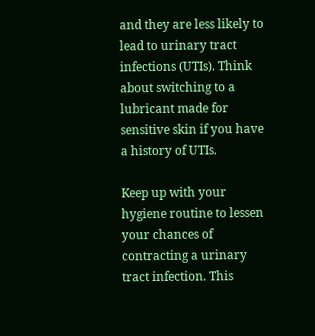and they are less likely to lead to urinary tract infections (UTIs). Think about switching to a lubricant made for sensitive skin if you have a history of UTIs.

Keep up with your hygiene routine to lessen your chances of contracting a urinary tract infection. This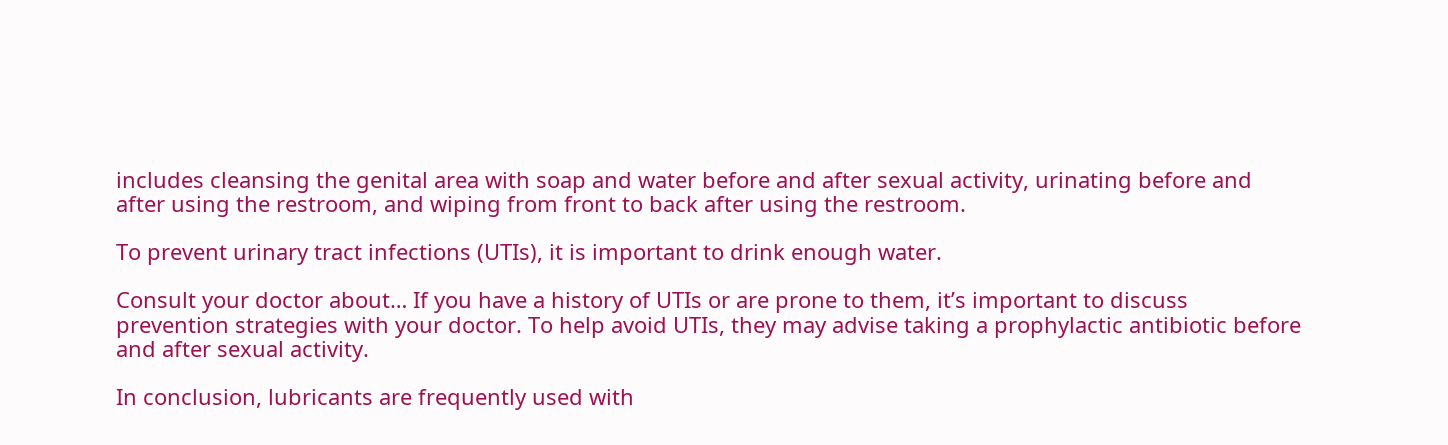includes cleansing the genital area with soap and water before and after sexual activity, urinating before and after using the restroom, and wiping from front to back after using the restroom.

To prevent urinary tract infections (UTIs), it is important to drink enough water.

Consult your doctor about… If you have a history of UTIs or are prone to them, it’s important to discuss prevention strategies with your doctor. To help avoid UTIs, they may advise taking a prophylactic antibiotic before and after sexual activity.

In conclusion, lubricants are frequently used with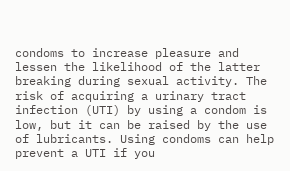condoms to increase pleasure and lessen the likelihood of the latter breaking during sexual activity. The risk of acquiring a urinary tract infection (UTI) by using a condom is low, but it can be raised by the use of lubricants. Using condoms can help prevent a UTI if you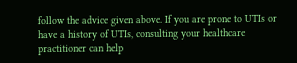follow the advice given above. If you are prone to UTIs or have a history of UTIs, consulting your healthcare practitioner can help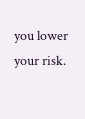you lower your risk.